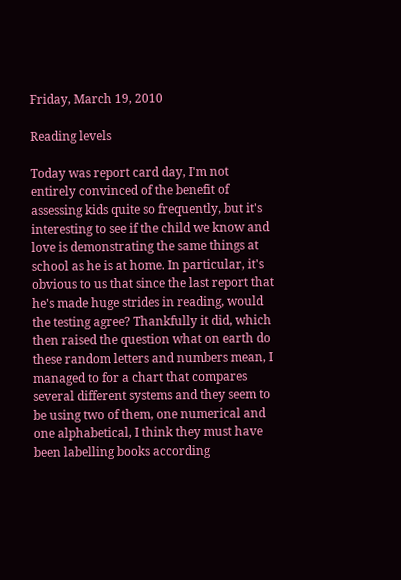Friday, March 19, 2010

Reading levels

Today was report card day, I'm not entirely convinced of the benefit of assessing kids quite so frequently, but it's interesting to see if the child we know and love is demonstrating the same things at school as he is at home. In particular, it's obvious to us that since the last report that he's made huge strides in reading, would the testing agree? Thankfully it did, which then raised the question what on earth do these random letters and numbers mean, I managed to for a chart that compares several different systems and they seem to be using two of them, one numerical and one alphabetical, I think they must have been labelling books according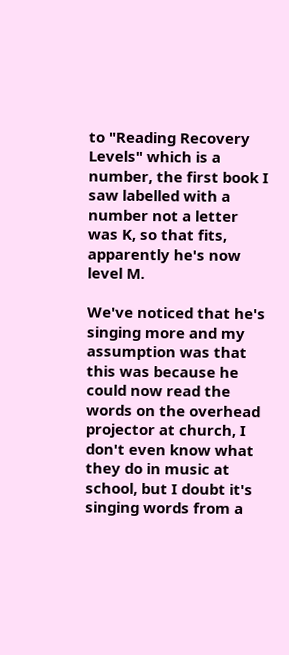to "Reading Recovery Levels" which is a number, the first book I saw labelled with a number not a letter was K, so that fits, apparently he's now level M.

We've noticed that he's singing more and my assumption was that this was because he could now read the words on the overhead projector at church, I don't even know what they do in music at school, but I doubt it's singing words from a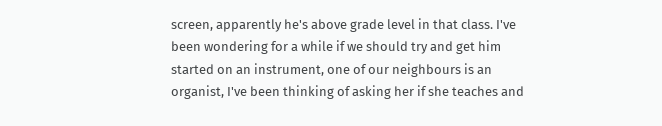screen, apparently he's above grade level in that class. I've been wondering for a while if we should try and get him started on an instrument, one of our neighbours is an organist, I've been thinking of asking her if she teaches and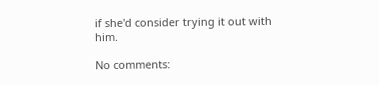if she'd consider trying it out with him.

No comments: